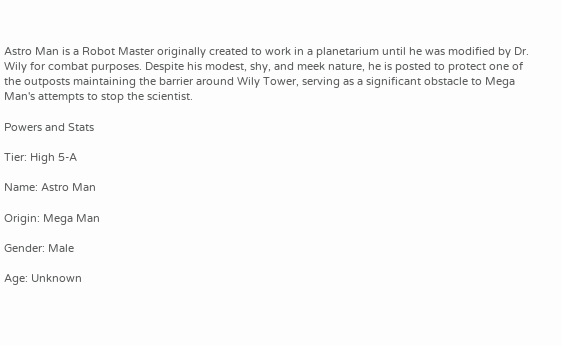Astro Man is a Robot Master originally created to work in a planetarium until he was modified by Dr. Wily for combat purposes. Despite his modest, shy, and meek nature, he is posted to protect one of the outposts maintaining the barrier around Wily Tower, serving as a significant obstacle to Mega Man's attempts to stop the scientist.

Powers and Stats

Tier: High 5-A

Name: Astro Man

Origin: Mega Man

Gender: Male

Age: Unknown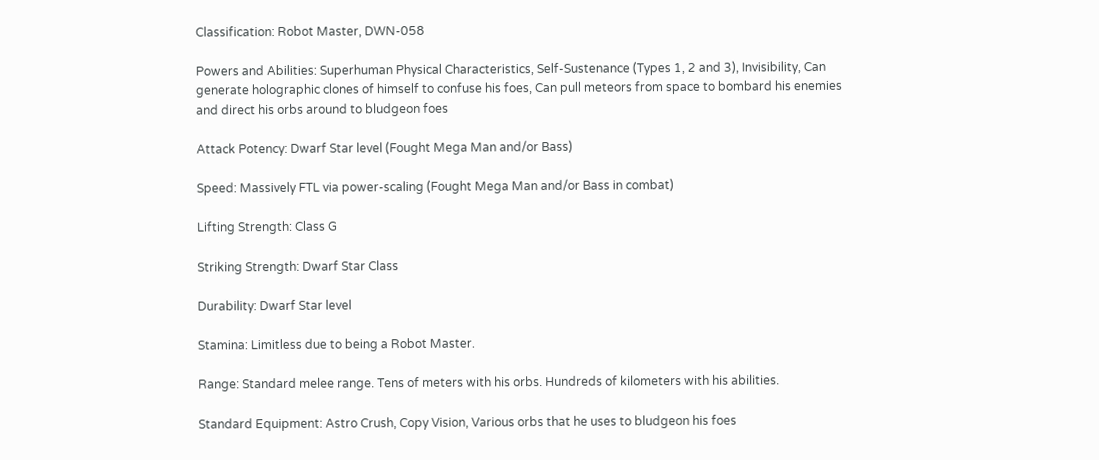Classification: Robot Master, DWN-058

Powers and Abilities: Superhuman Physical Characteristics, Self-Sustenance (Types 1, 2 and 3), Invisibility, Can generate holographic clones of himself to confuse his foes, Can pull meteors from space to bombard his enemies and direct his orbs around to bludgeon foes

Attack Potency: Dwarf Star level (Fought Mega Man and/or Bass)

Speed: Massively FTL via power-scaling (Fought Mega Man and/or Bass in combat)

Lifting Strength: Class G

Striking Strength: Dwarf Star Class

Durability: Dwarf Star level

Stamina: Limitless due to being a Robot Master.

Range: Standard melee range. Tens of meters with his orbs. Hundreds of kilometers with his abilities.

Standard Equipment: Astro Crush, Copy Vision, Various orbs that he uses to bludgeon his foes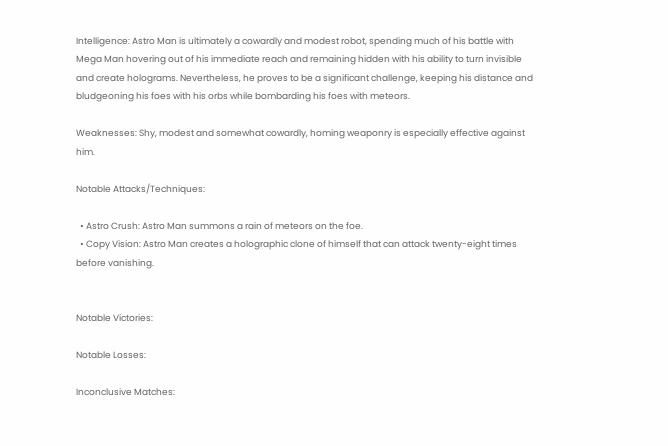Intelligence: Astro Man is ultimately a cowardly and modest robot, spending much of his battle with Mega Man hovering out of his immediate reach and remaining hidden with his ability to turn invisible and create holograms. Nevertheless, he proves to be a significant challenge, keeping his distance and bludgeoning his foes with his orbs while bombarding his foes with meteors.

Weaknesses: Shy, modest and somewhat cowardly, homing weaponry is especially effective against him.

Notable Attacks/Techniques:

  • Astro Crush: Astro Man summons a rain of meteors on the foe.
  • Copy Vision: Astro Man creates a holographic clone of himself that can attack twenty-eight times before vanishing.


Notable Victories:

Notable Losses:

Inconclusive Matches: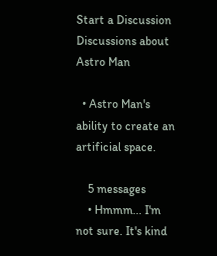Start a Discussion Discussions about Astro Man

  • Astro Man's ability to create an artificial space.

    5 messages
    • Hmmm... I'm not sure. It's kind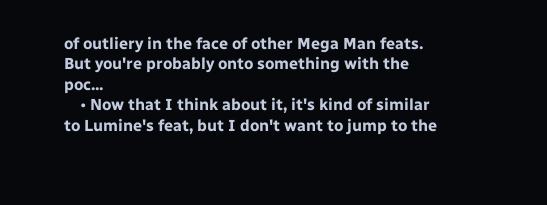of outliery in the face of other Mega Man feats. But you're probably onto something with the poc...
    • Now that I think about it, it's kind of similar to Lumine's feat, but I don't want to jump to the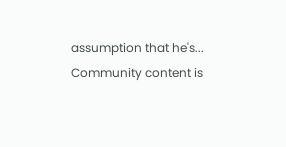assumption that he's...
Community content is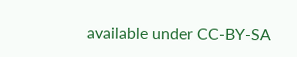available under CC-BY-SA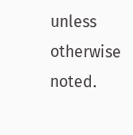unless otherwise noted.